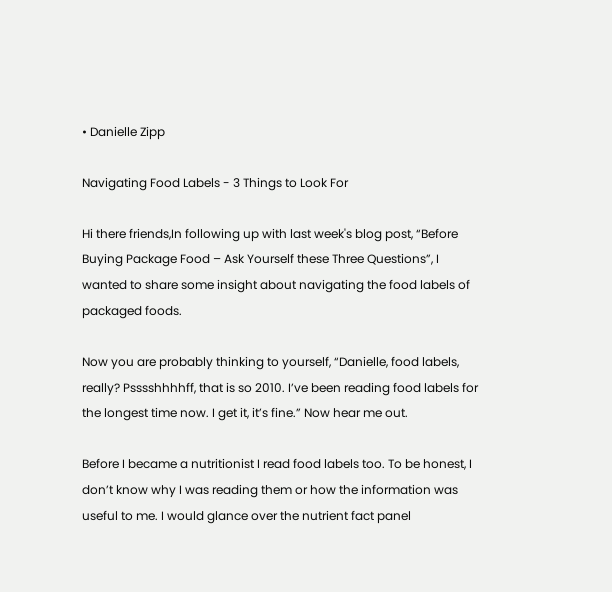• Danielle Zipp

Navigating Food Labels - 3 Things to Look For

Hi there friends,In following up with last week's blog post, “Before Buying Package Food – Ask Yourself these Three Questions”, I wanted to share some insight about navigating the food labels of packaged foods.

Now you are probably thinking to yourself, “Danielle, food labels, really? Psssshhhhff, that is so 2010. I’ve been reading food labels for the longest time now. I get it, it’s fine.” Now hear me out.

Before I became a nutritionist I read food labels too. To be honest, I don’t know why I was reading them or how the information was useful to me. I would glance over the nutrient fact panel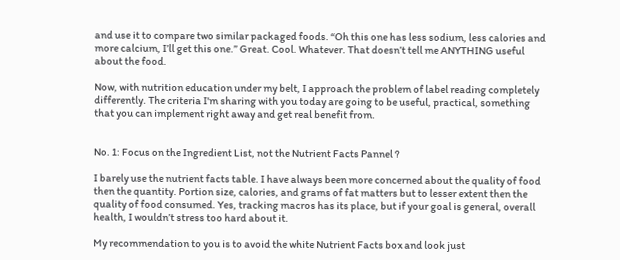and use it to compare two similar packaged foods. “Oh this one has less sodium, less calories and more calcium, I’ll get this one.” Great. Cool. Whatever. That doesn’t tell me ANYTHING useful about the food.

Now, with nutrition education under my belt, I approach the problem of label reading completely differently. The criteria I'm sharing with you today are going to be useful, practical, something that you can implement right away and get real benefit from.


No. 1: Focus on the Ingredient List, not the Nutrient Facts Pannel ?

I barely use the nutrient facts table. I have always been more concerned about the quality of food then the quantity. Portion size, calories, and grams of fat matters but to lesser extent then the quality of food consumed. Yes, tracking macros has its place, but if your goal is general, overall health, I wouldn’t stress too hard about it.

My recommendation to you is to avoid the white Nutrient Facts box and look just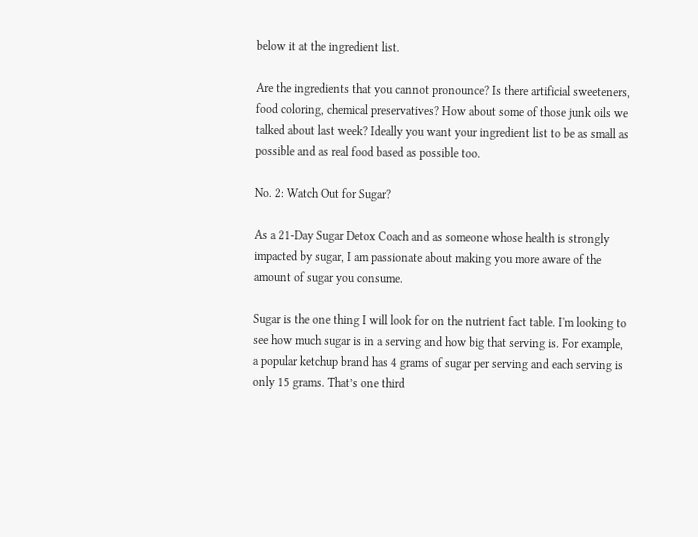below it at the ingredient list.

Are the ingredients that you cannot pronounce? Is there artificial sweeteners, food coloring, chemical preservatives? How about some of those junk oils we talked about last week? Ideally you want your ingredient list to be as small as possible and as real food based as possible too.

No. 2: Watch Out for Sugar?

As a 21-Day Sugar Detox Coach and as someone whose health is strongly impacted by sugar, I am passionate about making you more aware of the amount of sugar you consume.

Sugar is the one thing I will look for on the nutrient fact table. I'm looking to see how much sugar is in a serving and how big that serving is. For example, a popular ketchup brand has 4 grams of sugar per serving and each serving is only 15 grams. That’s one third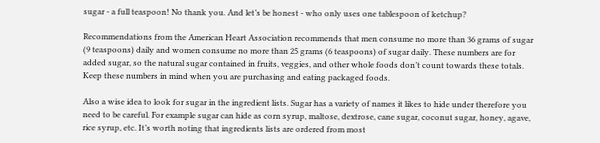sugar - a full teaspoon! No thank you. And let’s be honest - who only uses one tablespoon of ketchup?

Recommendations from the American Heart Association recommends that men consume no more than 36 grams of sugar (9 teaspoons) daily and women consume no more than 25 grams (6 teaspoons) of sugar daily. These numbers are for added sugar, so the natural sugar contained in fruits, veggies, and other whole foods don’t count towards these totals. Keep these numbers in mind when you are purchasing and eating packaged foods.

Also a wise idea to look for sugar in the ingredient lists. Sugar has a variety of names it likes to hide under therefore you need to be careful. For example sugar can hide as corn syrup, maltose, dextrose, cane sugar, coconut sugar, honey, agave, rice syrup, etc. It’s worth noting that ingredients lists are ordered from most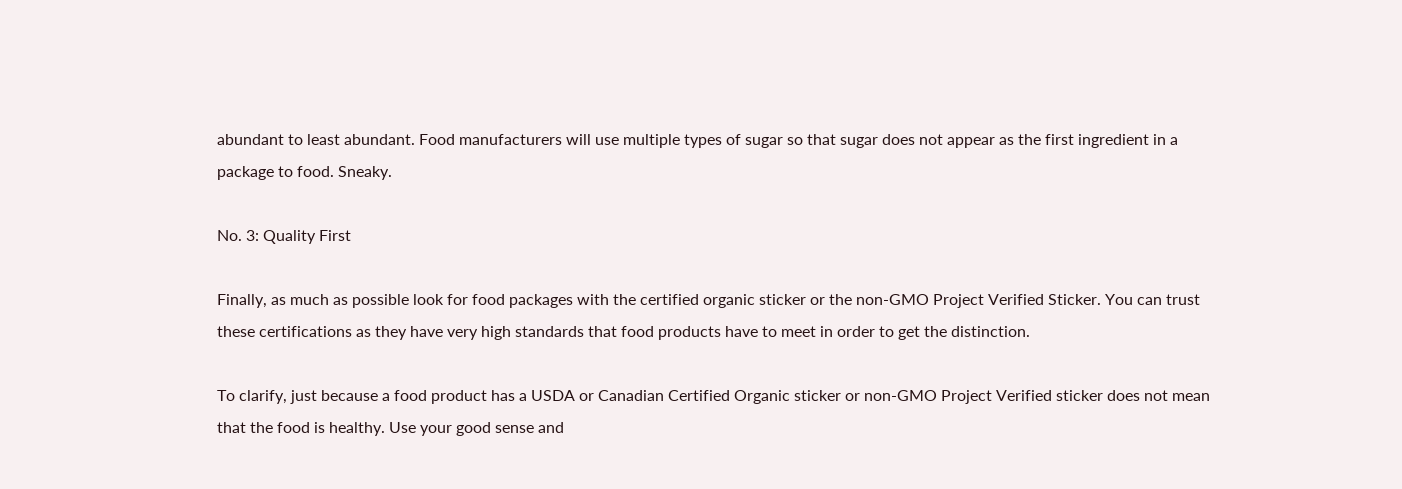abundant to least abundant. Food manufacturers will use multiple types of sugar so that sugar does not appear as the first ingredient in a package to food. Sneaky.

No. 3: Quality First

Finally, as much as possible look for food packages with the certified organic sticker or the non-GMO Project Verified Sticker. You can trust these certifications as they have very high standards that food products have to meet in order to get the distinction.

To clarify, just because a food product has a USDA or Canadian Certified Organic sticker or non-GMO Project Verified sticker does not mean that the food is healthy. Use your good sense and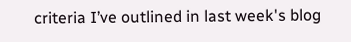criteria I’ve outlined in last week's blog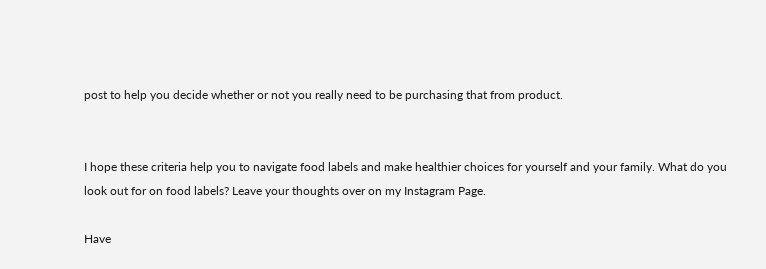post to help you decide whether or not you really need to be purchasing that from product.


I hope these criteria help you to navigate food labels and make healthier choices for yourself and your family. What do you look out for on food labels? Leave your thoughts over on my Instagram Page.

Have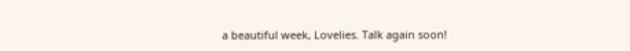a beautiful week, Lovelies. Talk again soon!